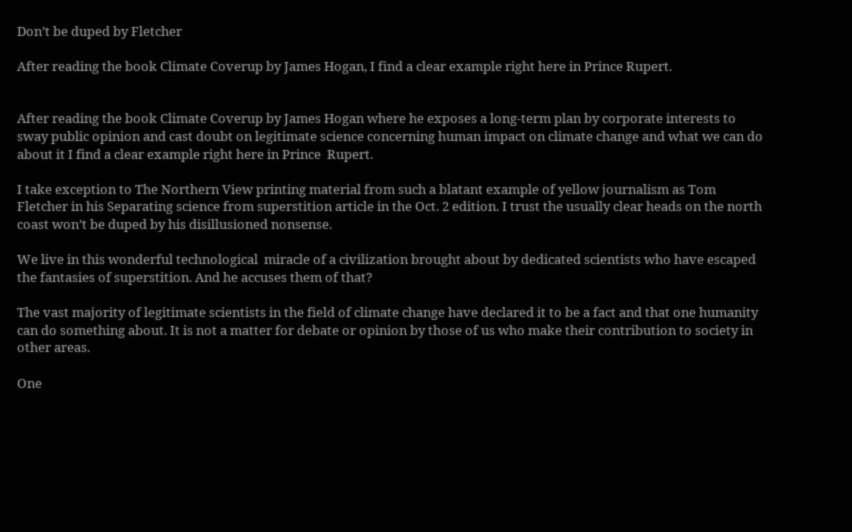Don’t be duped by Fletcher

After reading the book Climate Coverup by James Hogan, I find a clear example right here in Prince Rupert.


After reading the book Climate Coverup by James Hogan where he exposes a long-term plan by corporate interests to sway public opinion and cast doubt on legitimate science concerning human impact on climate change and what we can do about it I find a clear example right here in Prince  Rupert.

I take exception to The Northern View printing material from such a blatant example of yellow journalism as Tom Fletcher in his Separating science from superstition article in the Oct. 2 edition. I trust the usually clear heads on the north coast won’t be duped by his disillusioned nonsense.

We live in this wonderful technological  miracle of a civilization brought about by dedicated scientists who have escaped the fantasies of superstition. And he accuses them of that?

The vast majority of legitimate scientists in the field of climate change have declared it to be a fact and that one humanity can do something about. It is not a matter for debate or opinion by those of us who make their contribution to society in other areas.

One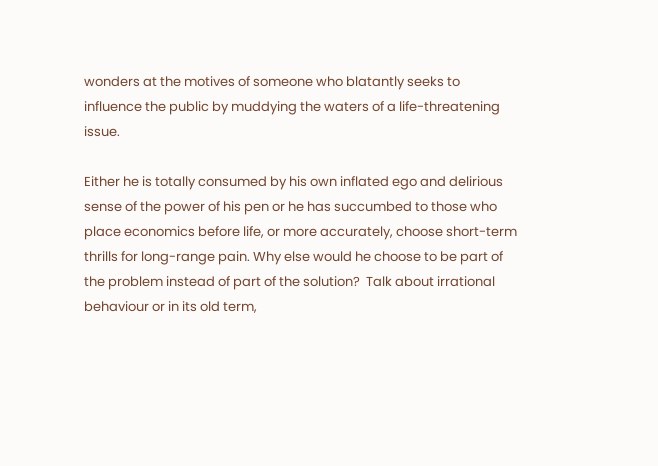wonders at the motives of someone who blatantly seeks to influence the public by muddying the waters of a life-threatening issue.

Either he is totally consumed by his own inflated ego and delirious sense of the power of his pen or he has succumbed to those who place economics before life, or more accurately, choose short-term thrills for long-range pain. Why else would he choose to be part of the problem instead of part of the solution?  Talk about irrational behaviour or in its old term,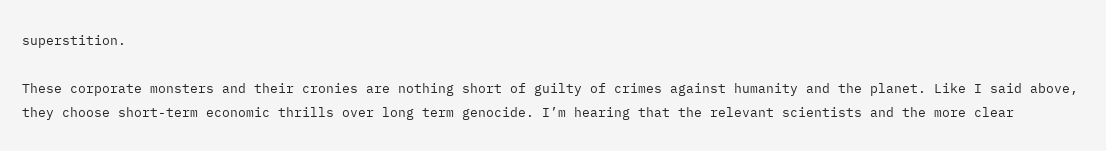superstition.

These corporate monsters and their cronies are nothing short of guilty of crimes against humanity and the planet. Like I said above, they choose short-term economic thrills over long term genocide. I’m hearing that the relevant scientists and the more clear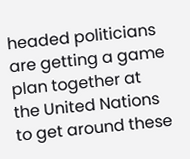headed politicians are getting a game plan together at the United Nations to get around these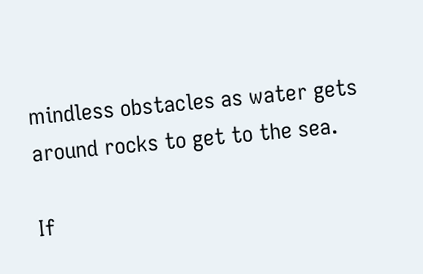mindless obstacles as water gets around rocks to get to the sea.

If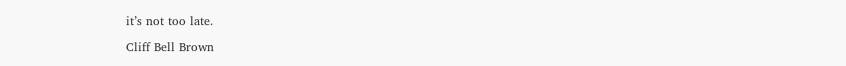it’s not too late.

Cliff Bell Brown